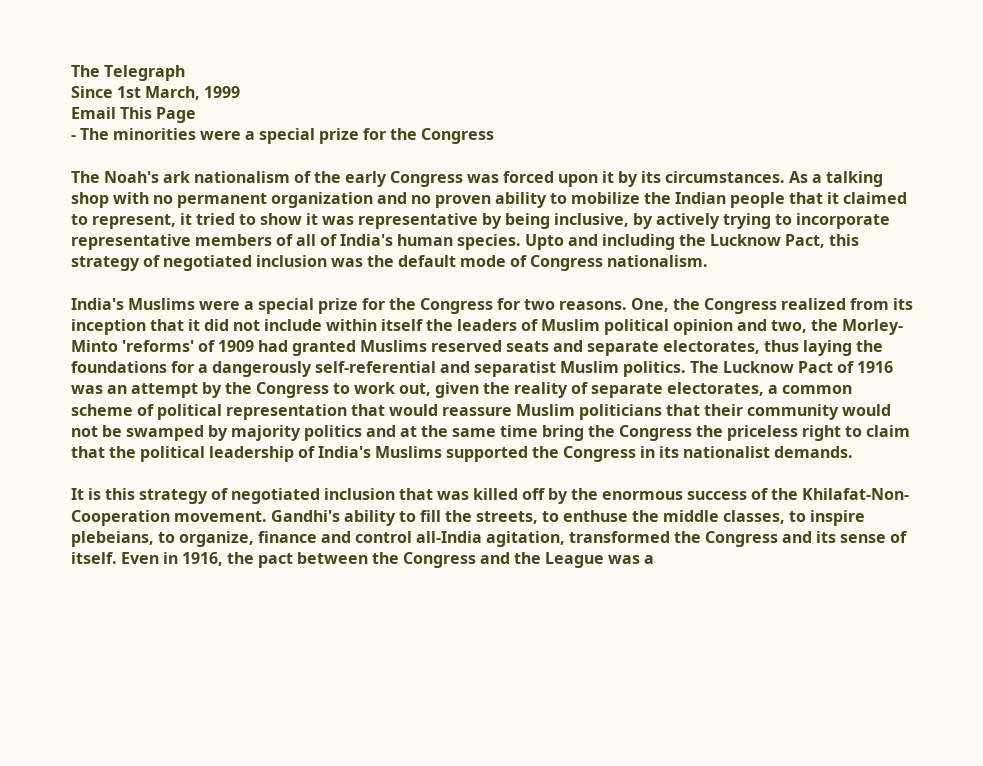The Telegraph
Since 1st March, 1999
Email This Page
- The minorities were a special prize for the Congress

The Noah's ark nationalism of the early Congress was forced upon it by its circumstances. As a talking shop with no permanent organization and no proven ability to mobilize the Indian people that it claimed to represent, it tried to show it was representative by being inclusive, by actively trying to incorporate representative members of all of India's human species. Upto and including the Lucknow Pact, this strategy of negotiated inclusion was the default mode of Congress nationalism.

India's Muslims were a special prize for the Congress for two reasons. One, the Congress realized from its inception that it did not include within itself the leaders of Muslim political opinion and two, the Morley-Minto 'reforms' of 1909 had granted Muslims reserved seats and separate electorates, thus laying the foundations for a dangerously self-referential and separatist Muslim politics. The Lucknow Pact of 1916 was an attempt by the Congress to work out, given the reality of separate electorates, a common scheme of political representation that would reassure Muslim politicians that their community would not be swamped by majority politics and at the same time bring the Congress the priceless right to claim that the political leadership of India's Muslims supported the Congress in its nationalist demands.

It is this strategy of negotiated inclusion that was killed off by the enormous success of the Khilafat-Non-Cooperation movement. Gandhi's ability to fill the streets, to enthuse the middle classes, to inspire plebeians, to organize, finance and control all-India agitation, transformed the Congress and its sense of itself. Even in 1916, the pact between the Congress and the League was a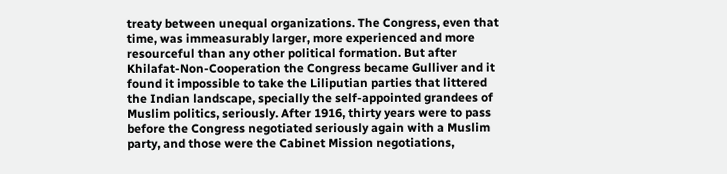treaty between unequal organizations. The Congress, even that time, was immeasurably larger, more experienced and more resourceful than any other political formation. But after Khilafat-Non-Cooperation the Congress became Gulliver and it found it impossible to take the Liliputian parties that littered the Indian landscape, specially the self-appointed grandees of Muslim politics, seriously. After 1916, thirty years were to pass before the Congress negotiated seriously again with a Muslim party, and those were the Cabinet Mission negotiations,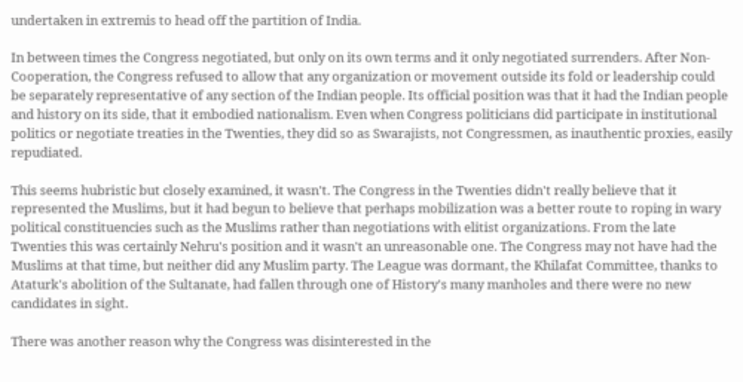undertaken in extremis to head off the partition of India.

In between times the Congress negotiated, but only on its own terms and it only negotiated surrenders. After Non-Cooperation, the Congress refused to allow that any organization or movement outside its fold or leadership could be separately representative of any section of the Indian people. Its official position was that it had the Indian people and history on its side, that it embodied nationalism. Even when Congress politicians did participate in institutional politics or negotiate treaties in the Twenties, they did so as Swarajists, not Congressmen, as inauthentic proxies, easily repudiated.

This seems hubristic but closely examined, it wasn't. The Congress in the Twenties didn't really believe that it represented the Muslims, but it had begun to believe that perhaps mobilization was a better route to roping in wary political constituencies such as the Muslims rather than negotiations with elitist organizations. From the late Twenties this was certainly Nehru's position and it wasn't an unreasonable one. The Congress may not have had the Muslims at that time, but neither did any Muslim party. The League was dormant, the Khilafat Committee, thanks to Ataturk's abolition of the Sultanate, had fallen through one of History's many manholes and there were no new candidates in sight.

There was another reason why the Congress was disinterested in the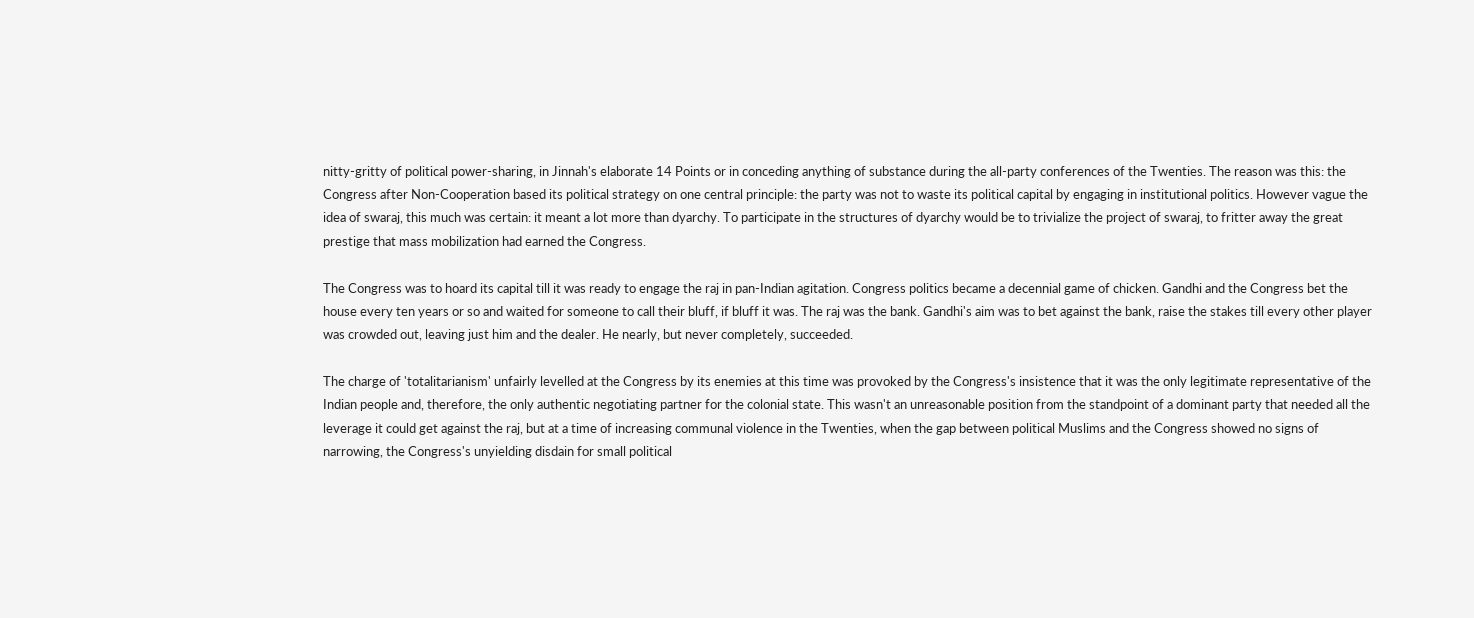nitty-gritty of political power-sharing, in Jinnah's elaborate 14 Points or in conceding anything of substance during the all-party conferences of the Twenties. The reason was this: the Congress after Non-Cooperation based its political strategy on one central principle: the party was not to waste its political capital by engaging in institutional politics. However vague the idea of swaraj, this much was certain: it meant a lot more than dyarchy. To participate in the structures of dyarchy would be to trivialize the project of swaraj, to fritter away the great prestige that mass mobilization had earned the Congress.

The Congress was to hoard its capital till it was ready to engage the raj in pan-Indian agitation. Congress politics became a decennial game of chicken. Gandhi and the Congress bet the house every ten years or so and waited for someone to call their bluff, if bluff it was. The raj was the bank. Gandhi's aim was to bet against the bank, raise the stakes till every other player was crowded out, leaving just him and the dealer. He nearly, but never completely, succeeded.

The charge of 'totalitarianism' unfairly levelled at the Congress by its enemies at this time was provoked by the Congress's insistence that it was the only legitimate representative of the Indian people and, therefore, the only authentic negotiating partner for the colonial state. This wasn't an unreasonable position from the standpoint of a dominant party that needed all the leverage it could get against the raj, but at a time of increasing communal violence in the Twenties, when the gap between political Muslims and the Congress showed no signs of narrowing, the Congress's unyielding disdain for small political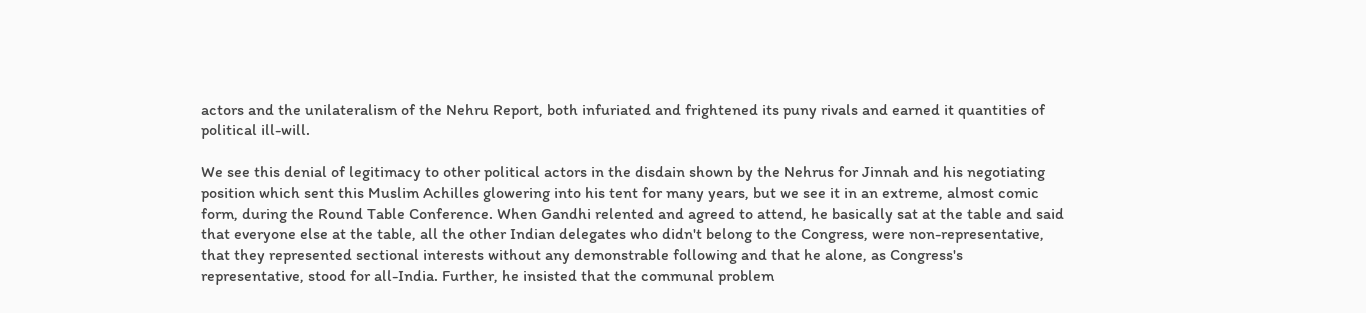actors and the unilateralism of the Nehru Report, both infuriated and frightened its puny rivals and earned it quantities of political ill-will.

We see this denial of legitimacy to other political actors in the disdain shown by the Nehrus for Jinnah and his negotiating position which sent this Muslim Achilles glowering into his tent for many years, but we see it in an extreme, almost comic form, during the Round Table Conference. When Gandhi relented and agreed to attend, he basically sat at the table and said that everyone else at the table, all the other Indian delegates who didn't belong to the Congress, were non-representative, that they represented sectional interests without any demonstrable following and that he alone, as Congress's representative, stood for all-India. Further, he insisted that the communal problem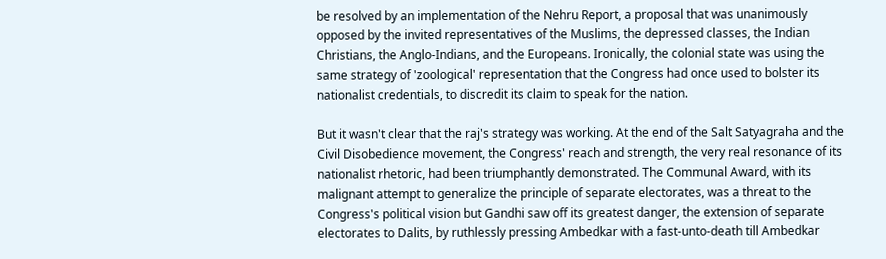be resolved by an implementation of the Nehru Report, a proposal that was unanimously opposed by the invited representatives of the Muslims, the depressed classes, the Indian Christians, the Anglo-Indians, and the Europeans. Ironically, the colonial state was using the same strategy of 'zoological' representation that the Congress had once used to bolster its nationalist credentials, to discredit its claim to speak for the nation.

But it wasn't clear that the raj's strategy was working. At the end of the Salt Satyagraha and the Civil Disobedience movement, the Congress' reach and strength, the very real resonance of its nationalist rhetoric, had been triumphantly demonstrated. The Communal Award, with its malignant attempt to generalize the principle of separate electorates, was a threat to the Congress's political vision but Gandhi saw off its greatest danger, the extension of separate electorates to Dalits, by ruthlessly pressing Ambedkar with a fast-unto-death till Ambedkar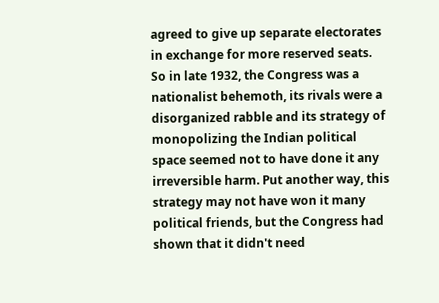agreed to give up separate electorates in exchange for more reserved seats. So in late 1932, the Congress was a nationalist behemoth, its rivals were a disorganized rabble and its strategy of monopolizing the Indian political space seemed not to have done it any irreversible harm. Put another way, this strategy may not have won it many political friends, but the Congress had shown that it didn't need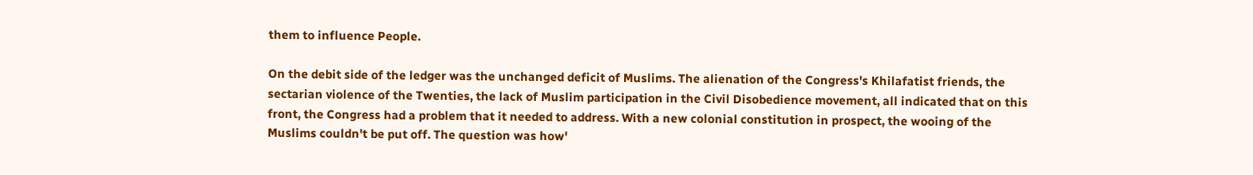them to influence People.

On the debit side of the ledger was the unchanged deficit of Muslims. The alienation of the Congress's Khilafatist friends, the sectarian violence of the Twenties, the lack of Muslim participation in the Civil Disobedience movement, all indicated that on this front, the Congress had a problem that it needed to address. With a new colonial constitution in prospect, the wooing of the Muslims couldn't be put off. The question was how'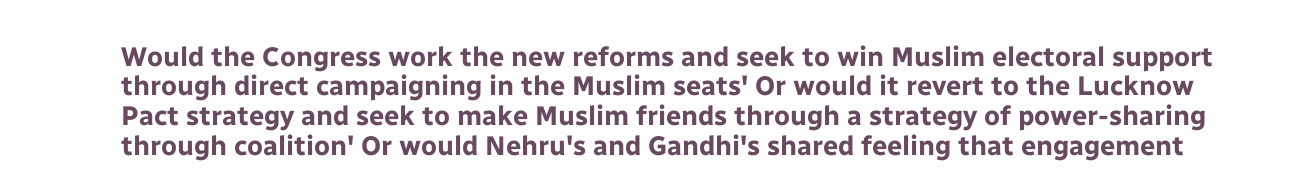Would the Congress work the new reforms and seek to win Muslim electoral support through direct campaigning in the Muslim seats' Or would it revert to the Lucknow Pact strategy and seek to make Muslim friends through a strategy of power-sharing through coalition' Or would Nehru's and Gandhi's shared feeling that engagement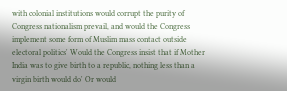with colonial institutions would corrupt the purity of Congress nationalism prevail, and would the Congress implement some form of Muslim mass contact outside electoral politics' Would the Congress insist that if Mother India was to give birth to a republic, nothing less than a virgin birth would do' Or would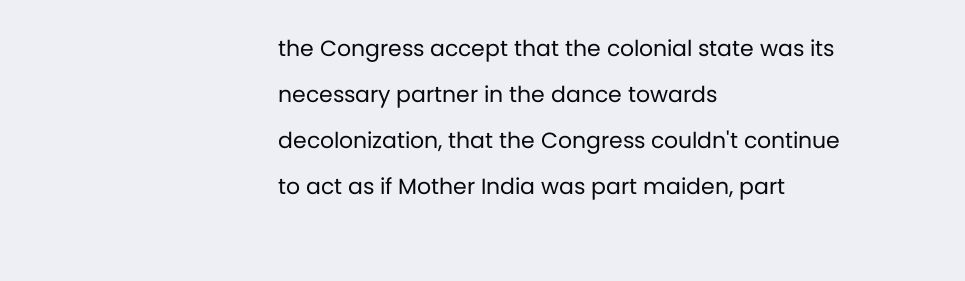the Congress accept that the colonial state was its necessary partner in the dance towards decolonization, that the Congress couldn't continue to act as if Mother India was part maiden, part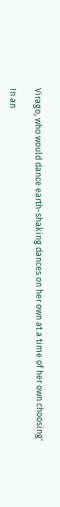Virago, who would dance earth-shaking dances on her own at a time of her own choosing'

In an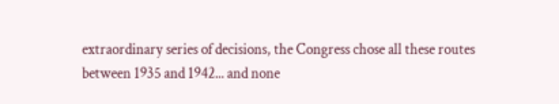extraordinary series of decisions, the Congress chose all these routes between 1935 and 1942... and none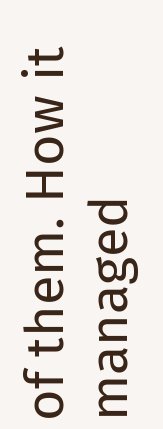of them. How it managed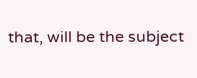that, will be the subject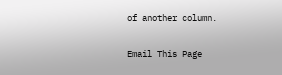of another column.

Email This Page